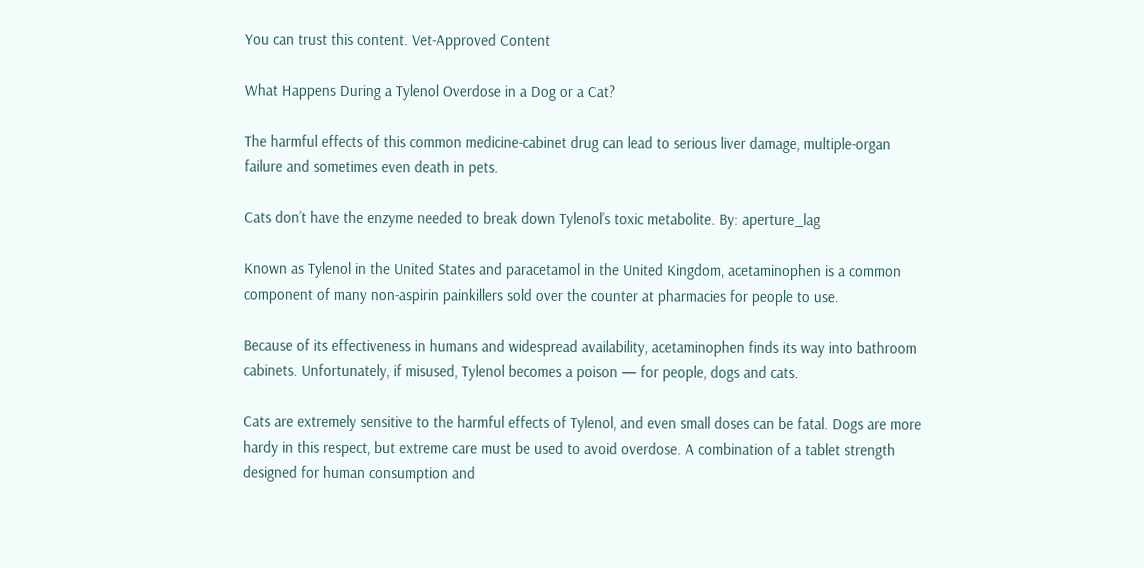You can trust this content. Vet-Approved Content

What Happens During a Tylenol Overdose in a Dog or a Cat?

The harmful effects of this common medicine-cabinet drug can lead to serious liver damage, multiple-organ failure and sometimes even death in pets.

Cats don’t have the enzyme needed to break down Tylenol’s toxic metabolite. By: aperture_lag

Known as Tylenol in the United States and paracetamol in the United Kingdom, acetaminophen is a common component of many non-aspirin painkillers sold over the counter at pharmacies for people to use.

Because of its effectiveness in humans and widespread availability, acetaminophen finds its way into bathroom cabinets. Unfortunately, if misused, Tylenol becomes a poison — for people, dogs and cats.

Cats are extremely sensitive to the harmful effects of Tylenol, and even small doses can be fatal. Dogs are more hardy in this respect, but extreme care must be used to avoid overdose. A combination of a tablet strength designed for human consumption and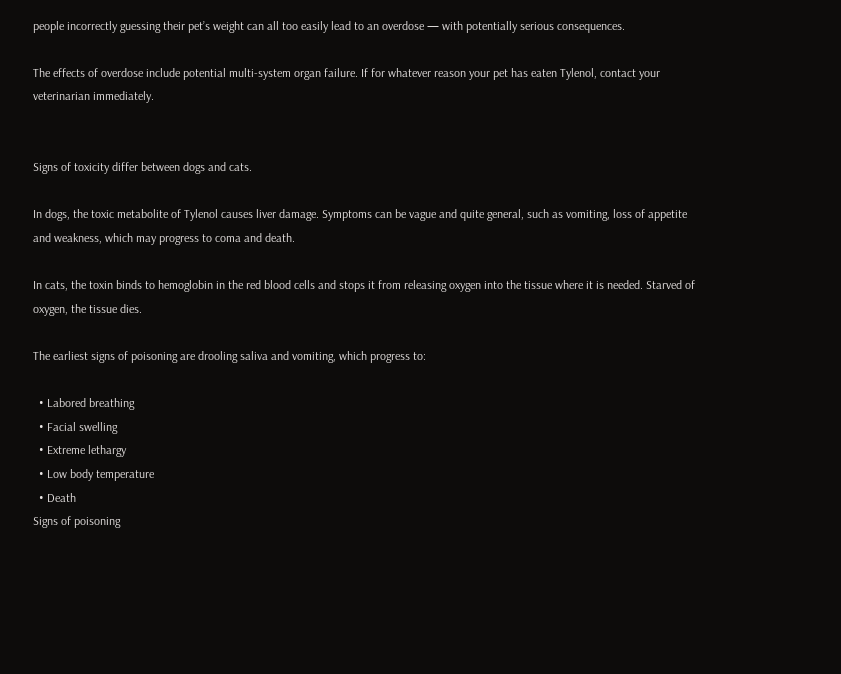people incorrectly guessing their pet’s weight can all too easily lead to an overdose — with potentially serious consequences.

The effects of overdose include potential multi-system organ failure. If for whatever reason your pet has eaten Tylenol, contact your veterinarian immediately.


Signs of toxicity differ between dogs and cats.

In dogs, the toxic metabolite of Tylenol causes liver damage. Symptoms can be vague and quite general, such as vomiting, loss of appetite and weakness, which may progress to coma and death.

In cats, the toxin binds to hemoglobin in the red blood cells and stops it from releasing oxygen into the tissue where it is needed. Starved of oxygen, the tissue dies.

The earliest signs of poisoning are drooling saliva and vomiting, which progress to:

  • Labored breathing
  • Facial swelling
  • Extreme lethargy
  • Low body temperature
  • Death
Signs of poisoning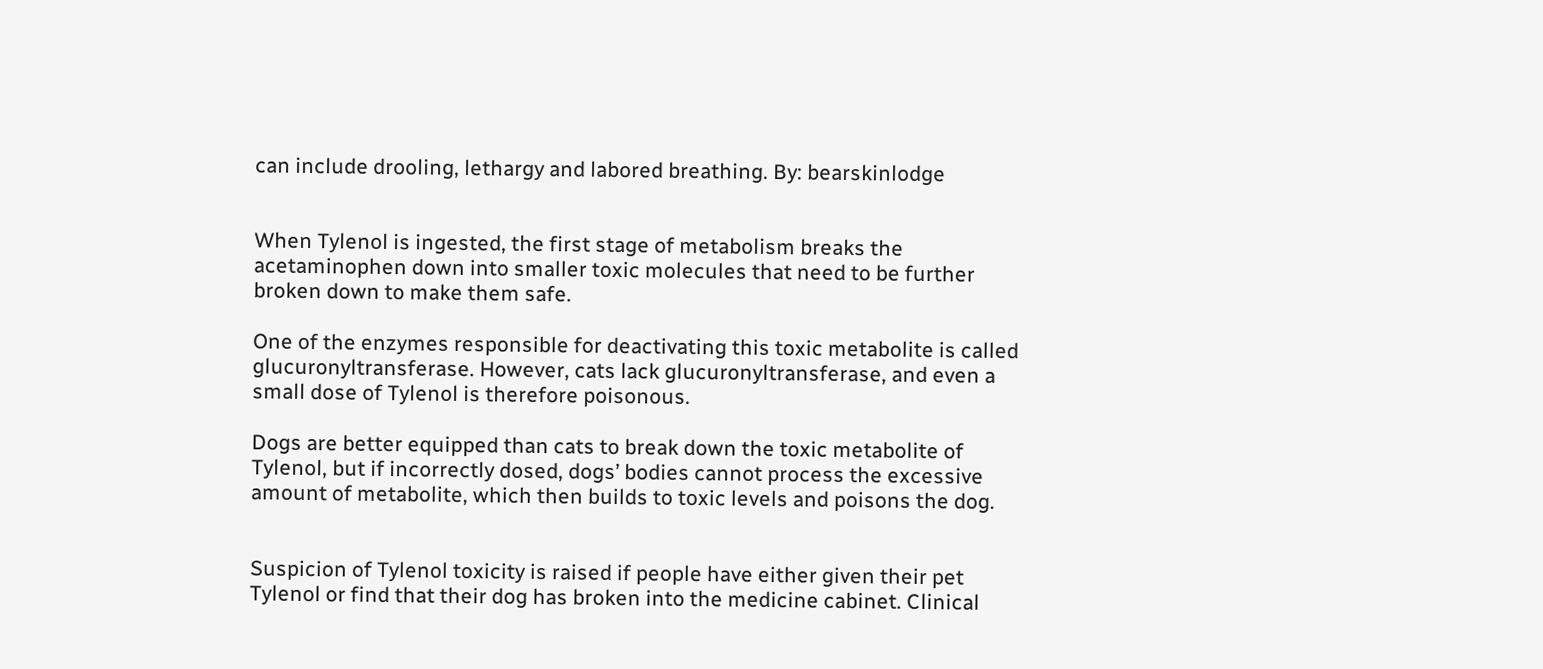can include drooling, lethargy and labored breathing. By: bearskinlodge


When Tylenol is ingested, the first stage of metabolism breaks the acetaminophen down into smaller toxic molecules that need to be further broken down to make them safe.

One of the enzymes responsible for deactivating this toxic metabolite is called glucuronyltransferase. However, cats lack glucuronyltransferase, and even a small dose of Tylenol is therefore poisonous.

Dogs are better equipped than cats to break down the toxic metabolite of Tylenol, but if incorrectly dosed, dogs’ bodies cannot process the excessive amount of metabolite, which then builds to toxic levels and poisons the dog.


Suspicion of Tylenol toxicity is raised if people have either given their pet Tylenol or find that their dog has broken into the medicine cabinet. Clinical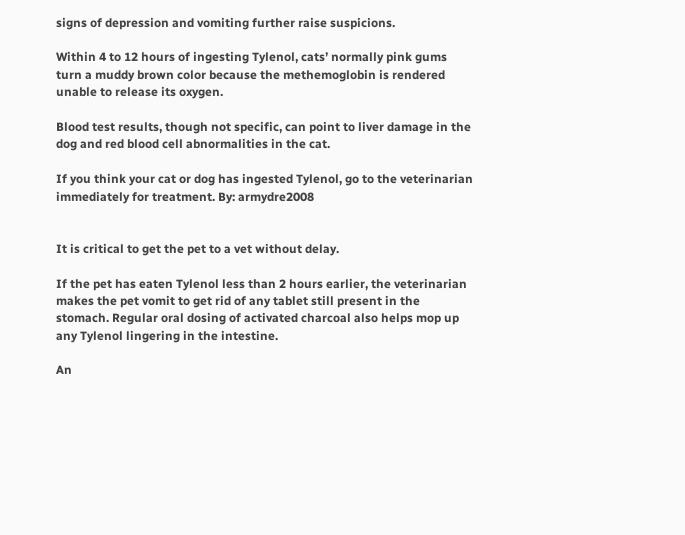signs of depression and vomiting further raise suspicions.

Within 4 to 12 hours of ingesting Tylenol, cats’ normally pink gums turn a muddy brown color because the methemoglobin is rendered unable to release its oxygen.

Blood test results, though not specific, can point to liver damage in the dog and red blood cell abnormalities in the cat.

If you think your cat or dog has ingested Tylenol, go to the veterinarian immediately for treatment. By: armydre2008


It is critical to get the pet to a vet without delay.

If the pet has eaten Tylenol less than 2 hours earlier, the veterinarian makes the pet vomit to get rid of any tablet still present in the stomach. Regular oral dosing of activated charcoal also helps mop up any Tylenol lingering in the intestine.

An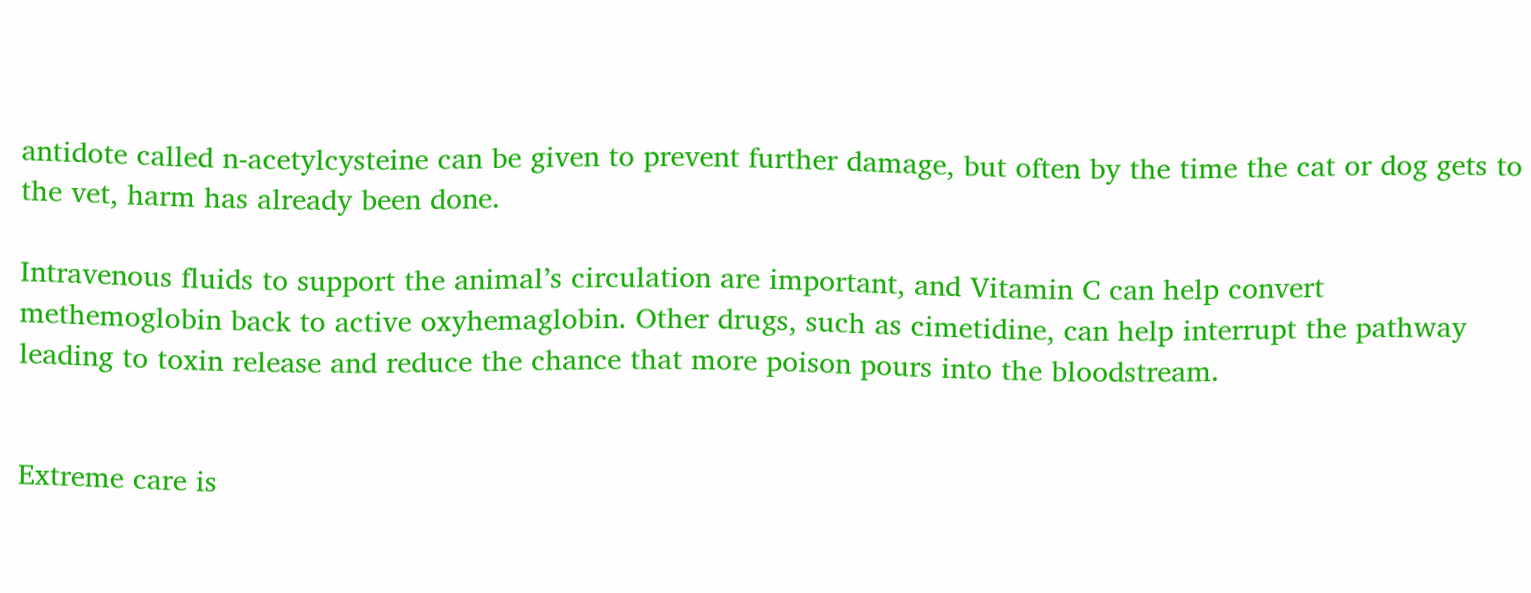antidote called n-acetylcysteine can be given to prevent further damage, but often by the time the cat or dog gets to the vet, harm has already been done.

Intravenous fluids to support the animal’s circulation are important, and Vitamin C can help convert methemoglobin back to active oxyhemaglobin. Other drugs, such as cimetidine, can help interrupt the pathway leading to toxin release and reduce the chance that more poison pours into the bloodstream.


Extreme care is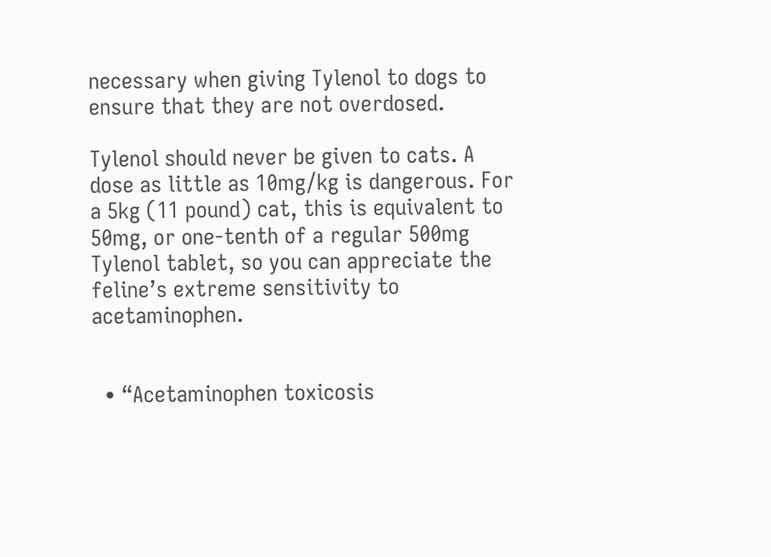necessary when giving Tylenol to dogs to ensure that they are not overdosed.

Tylenol should never be given to cats. A dose as little as 10mg/kg is dangerous. For a 5kg (11 pound) cat, this is equivalent to 50mg, or one-tenth of a regular 500mg Tylenol tablet, so you can appreciate the feline’s extreme sensitivity to acetaminophen.


  • “Acetaminophen toxicosis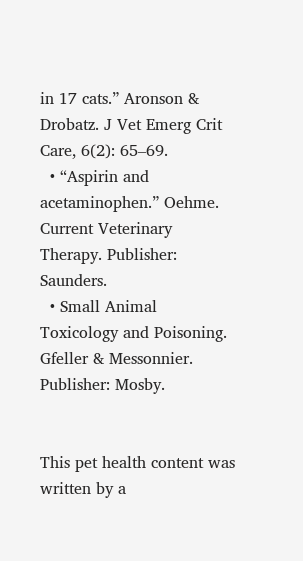in 17 cats.” Aronson & Drobatz. J Vet Emerg Crit Care, 6(2): 65–69.
  • “Aspirin and acetaminophen.” Oehme. Current Veterinary Therapy. Publisher: Saunders.
  • Small Animal Toxicology and Poisoning. Gfeller & Messonnier. Publisher: Mosby.


This pet health content was written by a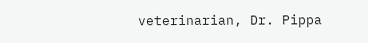veterinarian, Dr. Pippa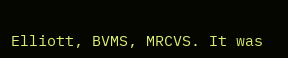Elliott, BVMS, MRCVS. It was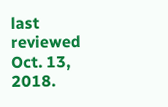last reviewed Oct. 13, 2018.